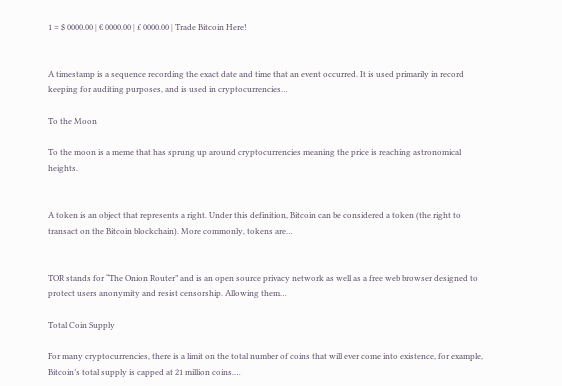1 = $ 0000.00 | € 0000.00 | £ 0000.00 | Trade Bitcoin Here!


A timestamp is a sequence recording the exact date and time that an event occurred. It is used primarily in record keeping for auditing purposes, and is used in cryptocurrencies…

To the Moon

To the moon is a meme that has sprung up around cryptocurrencies meaning the price is reaching astronomical heights.


A token is an object that represents a right. Under this definition, Bitcoin can be considered a token (the right to transact on the Bitcoin blockchain). More commonly, tokens are…


TOR stands for “The Onion Router” and is an open source privacy network as well as a free web browser designed to protect users anonymity and resist censorship. Allowing them…

Total Coin Supply

For many cryptocurrencies, there is a limit on the total number of coins that will ever come into existence, for example, Bitcoin’s total supply is capped at 21 million coins.…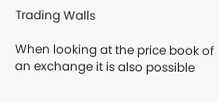Trading Walls

When looking at the price book of an exchange it is also possible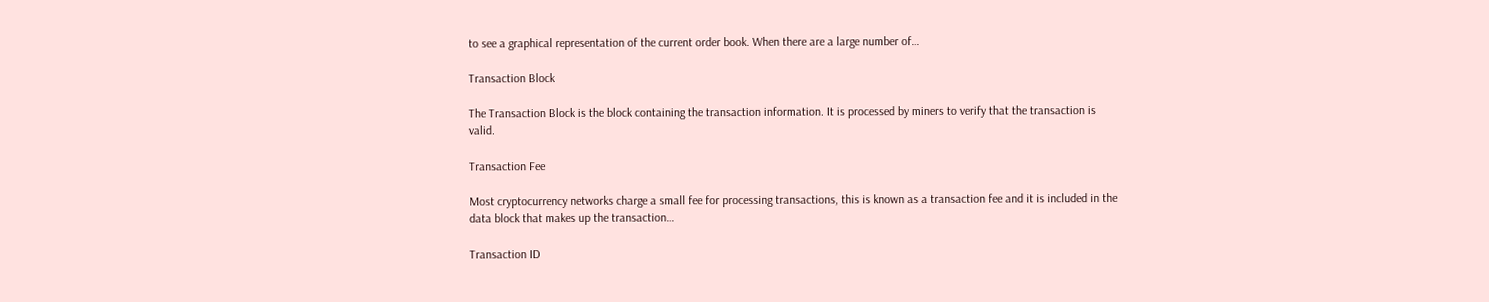to see a graphical representation of the current order book. When there are a large number of…

Transaction Block

The Transaction Block is the block containing the transaction information. It is processed by miners to verify that the transaction is valid.

Transaction Fee

Most cryptocurrency networks charge a small fee for processing transactions, this is known as a transaction fee and it is included in the data block that makes up the transaction…

Transaction ID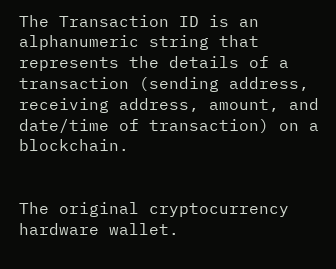The Transaction ID is an alphanumeric string that represents the details of a transaction (sending address, receiving address, amount, and date/time of transaction) on a blockchain.


The original cryptocurrency hardware wallet.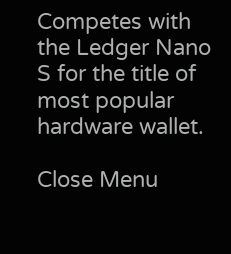Competes with the Ledger Nano S for the title of most popular hardware wallet.

Close Menu